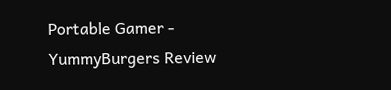Portable Gamer - YummyBurgers Review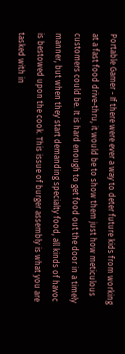Portable Gamer - If there were ever a way to deter future kids from working at a fast food drive-thru, it would be to show them just how meticulous customers could be. It is hard enough to get food out the door in a timely manner, but when they start demanding specialty food, all kinds of havoc is bestowed upon the cook. This issue of burger assembly is what you are tasked with in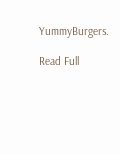YummyBurgers.

Read Full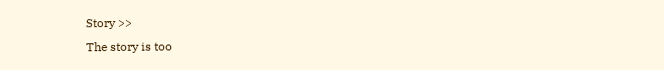Story >>
The story is too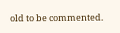old to be commented.